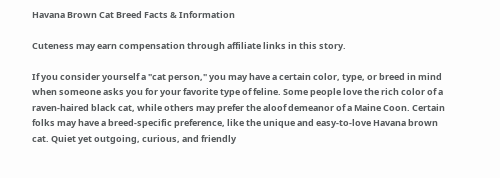Havana Brown Cat Breed Facts & Information

Cuteness may earn compensation through affiliate links in this story.

If you consider yourself a "cat person," you may have a certain color, type, or breed in mind when someone asks you for your favorite type of feline. Some people love the rich color of a raven-haired black cat, while others may prefer the aloof demeanor of a Maine Coon. Certain folks may have a breed-specific preference, like the unique and easy-to-love Havana brown cat. Quiet yet outgoing, curious, and friendly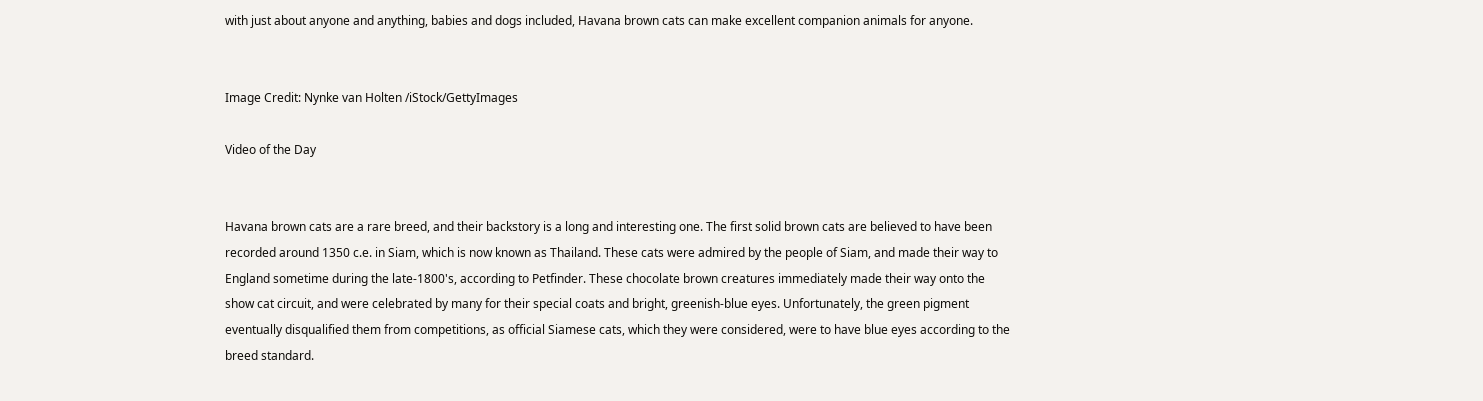with just about anyone and anything, babies and dogs included, Havana brown cats can make excellent companion animals for anyone.


Image Credit: Nynke van Holten /iStock/GettyImages

Video of the Day


Havana brown cats are a rare breed, and their backstory is a long and interesting one. The first solid brown cats are believed to have been recorded around 1350 c.e. in Siam, which is now known as Thailand. These cats were admired by the people of Siam, and made their way to England sometime during the late-1800's, according to Petfinder. These chocolate brown creatures immediately made their way onto the show cat circuit, and were celebrated by many for their special coats and bright, greenish-blue eyes. Unfortunately, the green pigment eventually disqualified them from competitions, as official Siamese cats, which they were considered, were to have blue eyes according to the breed standard.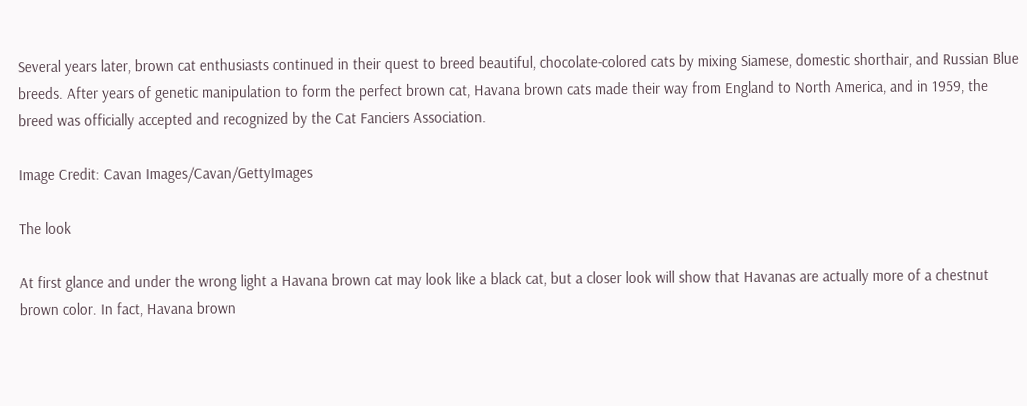Several years later, brown cat enthusiasts continued in their quest to breed beautiful, chocolate-colored cats by mixing Siamese, domestic shorthair, and Russian Blue breeds. After years of genetic manipulation to form the perfect brown cat, Havana brown cats made their way from England to North America, and in 1959, the breed was officially accepted and recognized by the Cat Fanciers Association.

Image Credit: Cavan Images/Cavan/GettyImages

The look

At first glance and under the wrong light a Havana brown cat may look like a black cat, but a closer look will show that Havanas are actually more of a chestnut brown color. In fact, Havana brown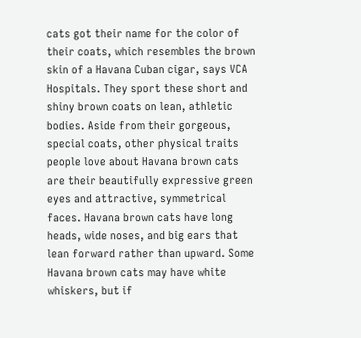cats got their name for the color of their coats, which resembles the brown skin of a Havana Cuban cigar, says VCA Hospitals. They sport these short and shiny brown coats on lean, athletic bodies. Aside from their gorgeous, special coats, other physical traits people love about Havana brown cats are their beautifully expressive green eyes and attractive, symmetrical faces. Havana brown cats have long heads, wide noses, and big ears that lean forward rather than upward. Some Havana brown cats may have white whiskers, but if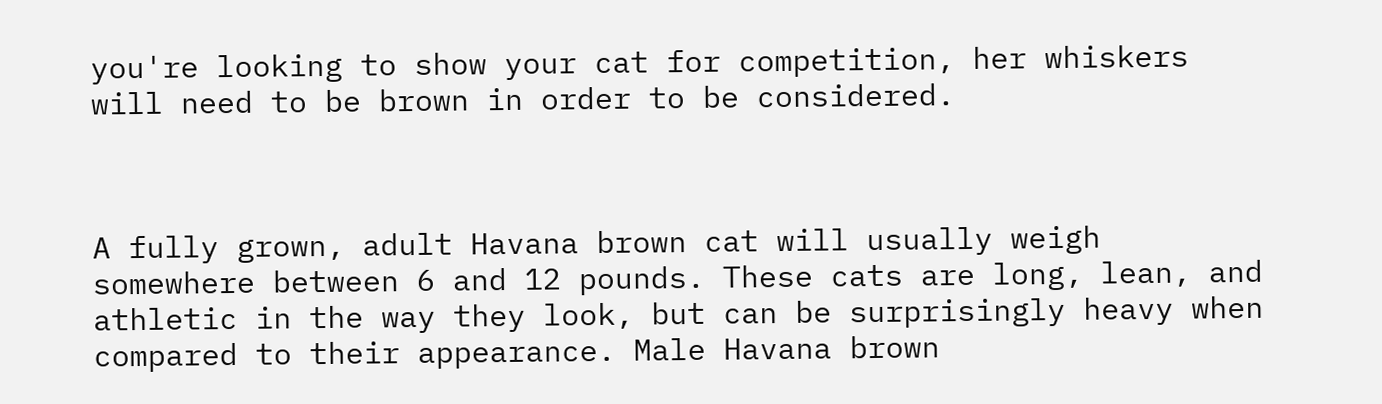you're looking to show your cat for competition, her whiskers will need to be brown in order to be considered.



A fully grown, adult Havana brown cat will usually weigh somewhere between 6 and 12 pounds. These cats are long, lean, and athletic in the way they look, but can be surprisingly heavy when compared to their appearance. Male Havana brown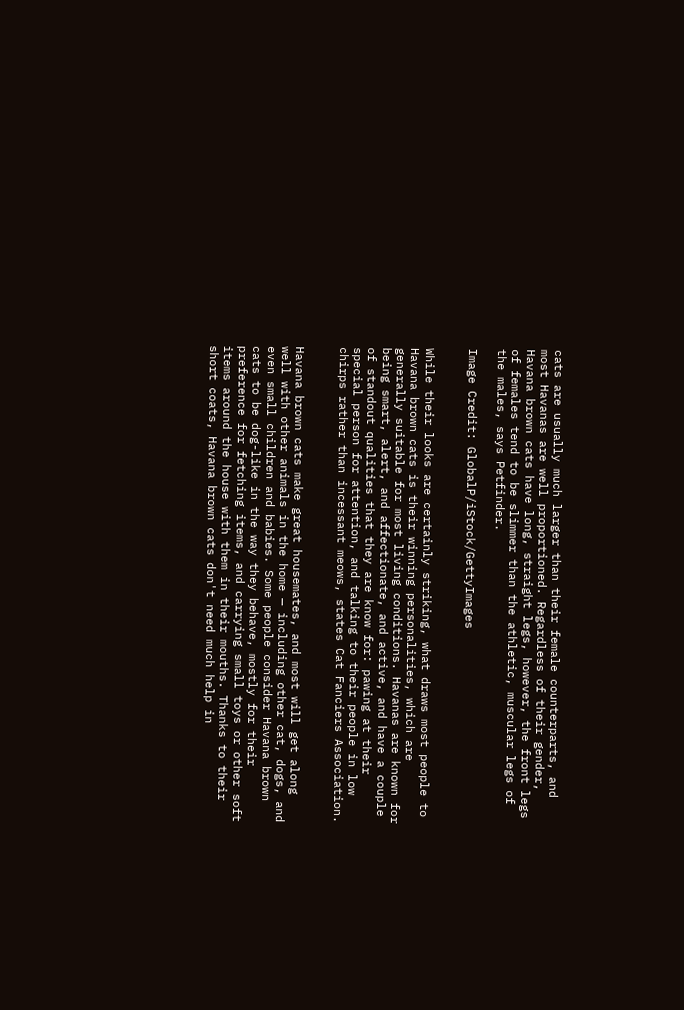cats are usually much larger than their female counterparts, and most Havanas are well proportioned. Regardless of their gender, Havana brown cats have long, straight legs, however, the front legs of females tend to be slimmer than the athletic, muscular legs of the males, says Petfinder.

Image Credit: GlobalP/iStock/GettyImages


While their looks are certainly striking, what draws most people to Havana brown cats is their winning personalities, which are generally suitable for most living conditions. Havanas are known for being smart, alert, and affectionate, and active, and have a couple of standout qualities that they are know for: pawing at their special person for attention, and talking to their people in low chirps rather than incessant meows, states Cat Fanciers Association.


Havana brown cats make great housemates, and most will get along well with other animals in the home — including other cat, dogs, and even small children and babies. Some people consider Havana brown cats to be dog-like in the way they behave, mostly for their preference for fetching items, and carrying small toys or other soft items around the house with them in their mouths. Thanks to their short coats, Havana brown cats don't need much help in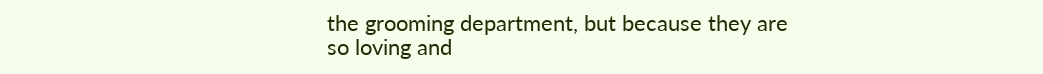the grooming department, but because they are so loving and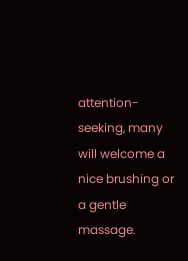attention-seeking, many will welcome a nice brushing or a gentle massage.